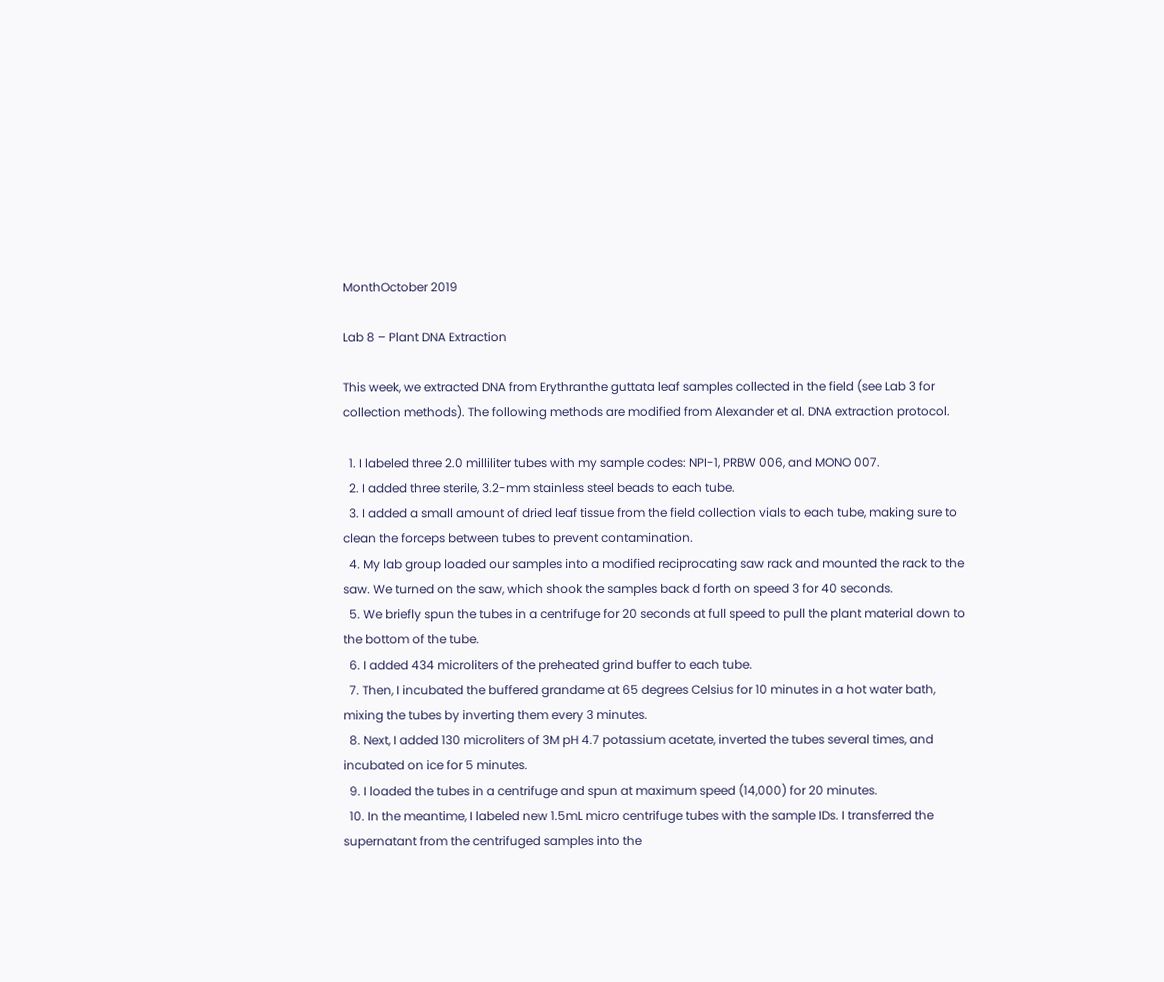MonthOctober 2019

Lab 8 – Plant DNA Extraction

This week, we extracted DNA from Erythranthe guttata leaf samples collected in the field (see Lab 3 for collection methods). The following methods are modified from Alexander et al. DNA extraction protocol.

  1. I labeled three 2.0 milliliter tubes with my sample codes: NPI-1, PRBW 006, and MONO 007.
  2. I added three sterile, 3.2-mm stainless steel beads to each tube.
  3. I added a small amount of dried leaf tissue from the field collection vials to each tube, making sure to clean the forceps between tubes to prevent contamination.
  4. My lab group loaded our samples into a modified reciprocating saw rack and mounted the rack to the saw. We turned on the saw, which shook the samples back d forth on speed 3 for 40 seconds.
  5. We briefly spun the tubes in a centrifuge for 20 seconds at full speed to pull the plant material down to the bottom of the tube.
  6. I added 434 microliters of the preheated grind buffer to each tube.
  7. Then, I incubated the buffered grandame at 65 degrees Celsius for 10 minutes in a hot water bath, mixing the tubes by inverting them every 3 minutes.
  8. Next, I added 130 microliters of 3M pH 4.7 potassium acetate, inverted the tubes several times, and incubated on ice for 5 minutes.
  9. I loaded the tubes in a centrifuge and spun at maximum speed (14,000) for 20 minutes.
  10. In the meantime, I labeled new 1.5mL micro centrifuge tubes with the sample IDs. I transferred the supernatant from the centrifuged samples into the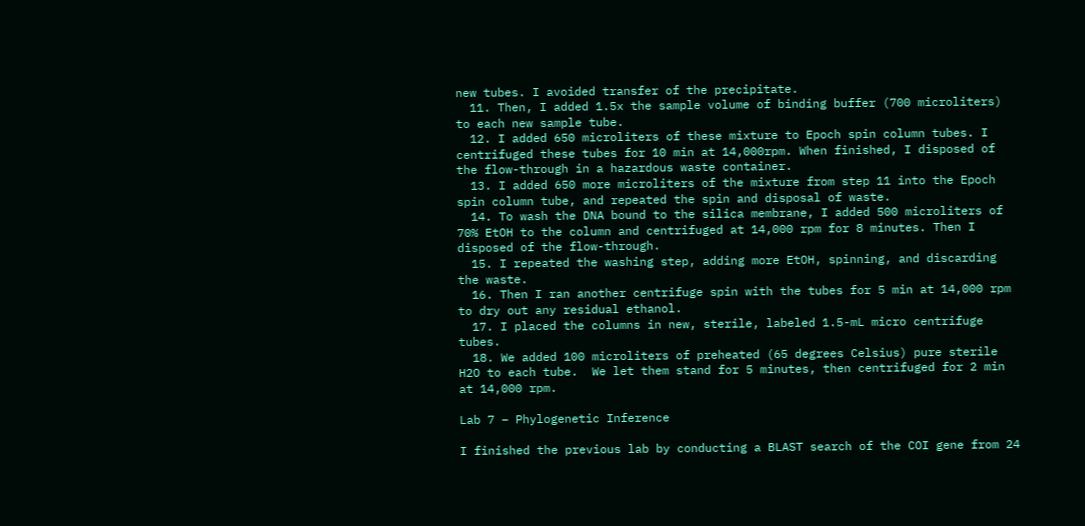new tubes. I avoided transfer of the precipitate.
  11. Then, I added 1.5x the sample volume of binding buffer (700 microliters) to each new sample tube.
  12. I added 650 microliters of these mixture to Epoch spin column tubes. I centrifuged these tubes for 10 min at 14,000rpm. When finished, I disposed of the flow-through in a hazardous waste container.
  13. I added 650 more microliters of the mixture from step 11 into the Epoch spin column tube, and repeated the spin and disposal of waste.
  14. To wash the DNA bound to the silica membrane, I added 500 microliters of 70% EtOH to the column and centrifuged at 14,000 rpm for 8 minutes. Then I disposed of the flow-through.
  15. I repeated the washing step, adding more EtOH, spinning, and discarding the waste.
  16. Then I ran another centrifuge spin with the tubes for 5 min at 14,000 rpm to dry out any residual ethanol.
  17. I placed the columns in new, sterile, labeled 1.5-mL micro centrifuge tubes.
  18. We added 100 microliters of preheated (65 degrees Celsius) pure sterile H2O to each tube.  We let them stand for 5 minutes, then centrifuged for 2 min at 14,000 rpm.

Lab 7 – Phylogenetic Inference

I finished the previous lab by conducting a BLAST search of the COI gene from 24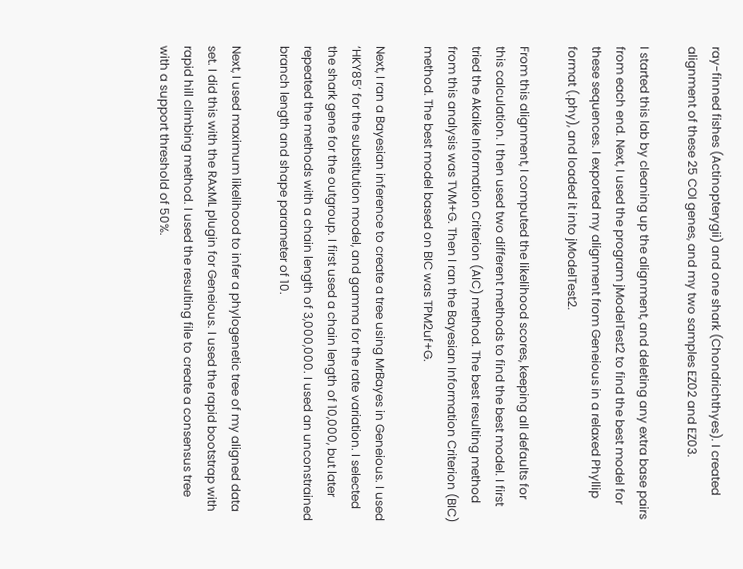ray-finned fishes (Actinopterygii) and one shark (Chondrichthyes). I created alignment of these 25 COI genes, and my two samples EZ02 and EZ03.

I started this lab by cleaning up the alignment, and deleting any extra base pairs from each end. Next, I used the program jModelTest2 to find the best model for these sequences. I exported my alignment from Geneious in a relaxed Phyllip format (.phy), and loaded it into jModelTest2.

From this alignment, I computed the likelihood scores, keeping all defaults for this calculation. I then used two different methods to find the best model. I first tried the Akaike Information Criterion (AIC) method. The best resulting method from this analysis was TVM+G. Then I ran the Bayesian Information Criterion (BIC) method. The best model based on BIC was TPM2uf+G.

Next, I ran a Bayesian inference to create a tree using MrBayes in Geneious. I used ‘HKY85’ for the substitution model, and gamma for the rate variation. I selected the shark gene for the outgroup. I first used a chain length of 10,000, but later repeated the methods with a chain length of 3,000,000. I used an unconstrained branch length and shape parameter of 10.

Next, I used maximum likelihood to infer a phylogenetic tree of my aligned data set. I did this with the RAxML plugin for Geneious. I used the rapid bootstrap with rapid hill climbing method. I used the resulting file to create a consensus tree with a support threshold of 50%.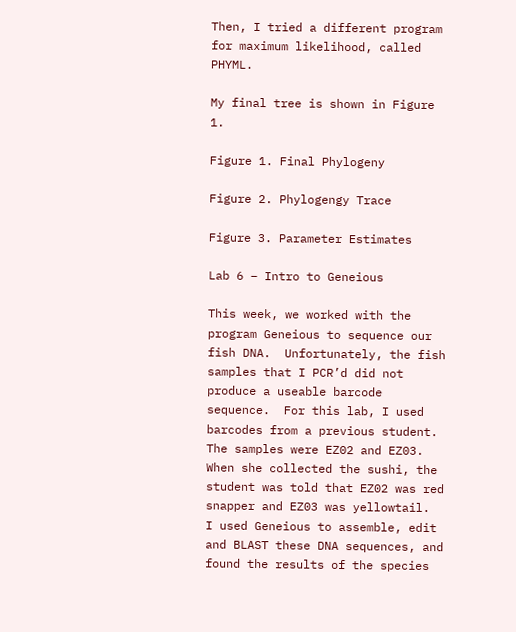Then, I tried a different program for maximum likelihood, called PHYML.

My final tree is shown in Figure 1.

Figure 1. Final Phylogeny

Figure 2. Phylogengy Trace

Figure 3. Parameter Estimates

Lab 6 – Intro to Geneious

This week, we worked with the program Geneious to sequence our fish DNA.  Unfortunately, the fish samples that I PCR’d did not produce a useable barcode sequence.  For this lab, I used barcodes from a previous student.  The samples were EZ02 and EZ03.  When she collected the sushi, the student was told that EZ02 was red snapper and EZ03 was yellowtail.  I used Geneious to assemble, edit and BLAST these DNA sequences, and found the results of the species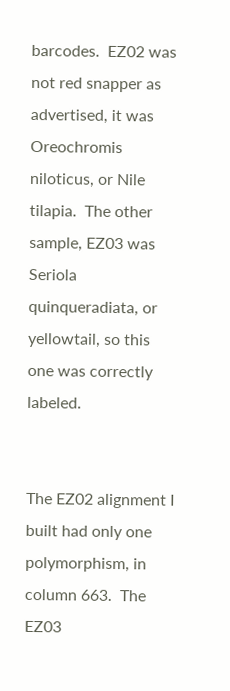barcodes.  EZ02 was not red snapper as advertised, it was Oreochromis niloticus, or Nile tilapia.  The other sample, EZ03 was Seriola quinqueradiata, or yellowtail, so this one was correctly labeled.


The EZ02 alignment I built had only one polymorphism, in column 663.  The EZ03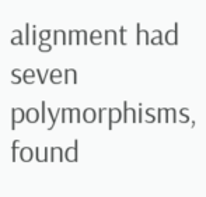alignment had seven polymorphisms, found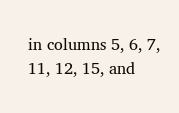in columns 5, 6, 7, 11, 12, 15, and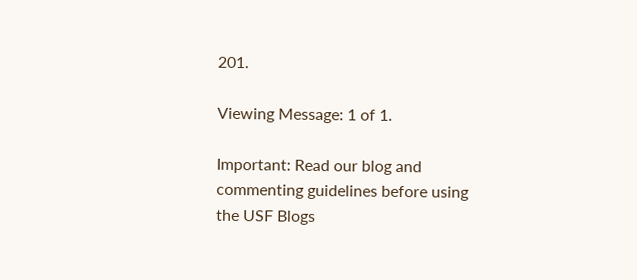201.

Viewing Message: 1 of 1.

Important: Read our blog and commenting guidelines before using the USF Blogs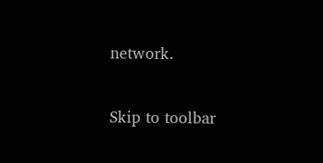network.

Skip to toolbar